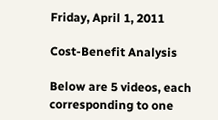Friday, April 1, 2011

Cost-Benefit Analysis

Below are 5 videos, each corresponding to one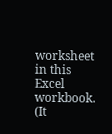worksheet in this Excel workbook. (It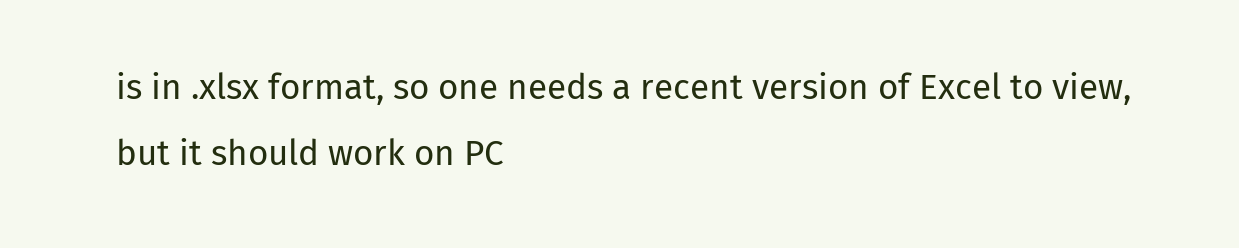is in .xlsx format, so one needs a recent version of Excel to view, but it should work on PC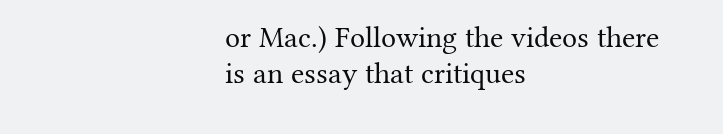or Mac.) Following the videos there is an essay that critiques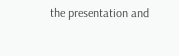the presentation and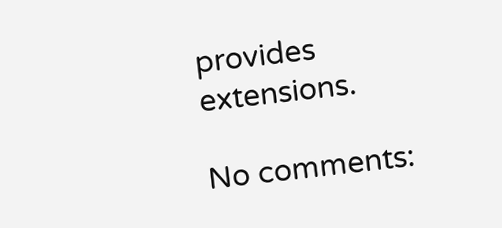provides extensions.

No comments: